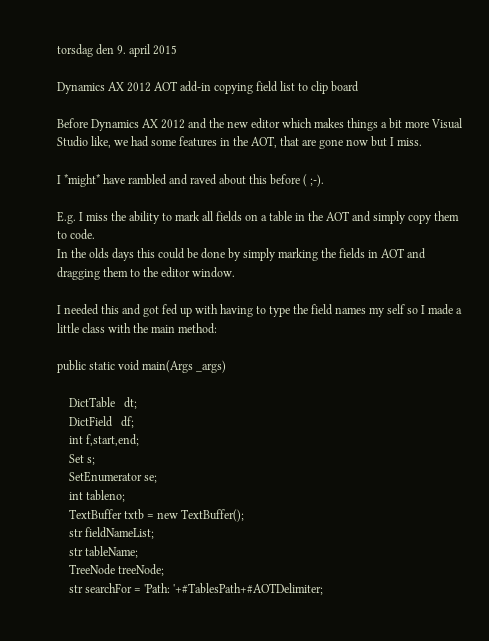torsdag den 9. april 2015

Dynamics AX 2012 AOT add-in copying field list to clip board

Before Dynamics AX 2012 and the new editor which makes things a bit more Visual Studio like, we had some features in the AOT, that are gone now but I miss.

I *might* have rambled and raved about this before ( ;-).

E.g. I miss the ability to mark all fields on a table in the AOT and simply copy them to code.
In the olds days this could be done by simply marking the fields in AOT and dragging them to the editor window.

I needed this and got fed up with having to type the field names my self so I made a little class with the main method:

public static void main(Args _args)

    DictTable   dt;
    DictField   df;
    int f,start,end;
    Set s;
    SetEnumerator se;
    int tableno;
    TextBuffer txtb = new TextBuffer();
    str fieldNameList;
    str tableName;
    TreeNode treeNode;
    str searchFor = 'Path: '+#TablesPath+#AOTDelimiter;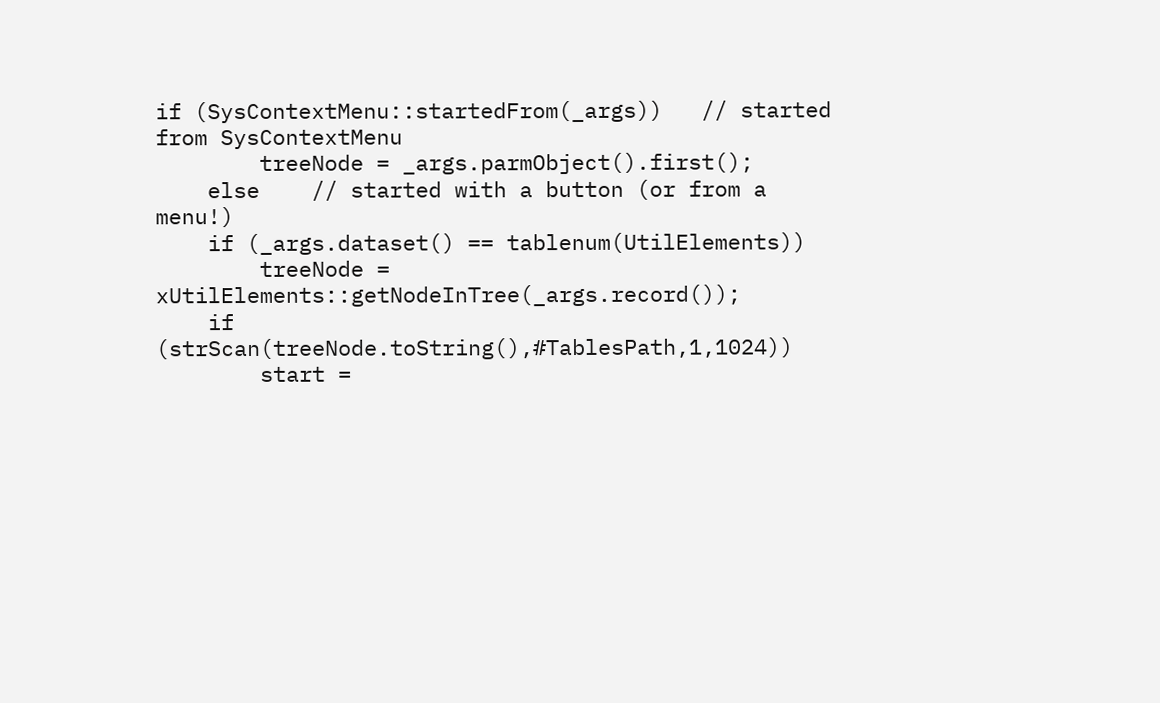if (SysContextMenu::startedFrom(_args))   // started from SysContextMenu
        treeNode = _args.parmObject().first();
    else    // started with a button (or from a menu!)
    if (_args.dataset() == tablenum(UtilElements))
        treeNode = xUtilElements::getNodeInTree(_args.record());
    if (strScan(treeNode.toString(),#TablesPath,1,1024))
        start =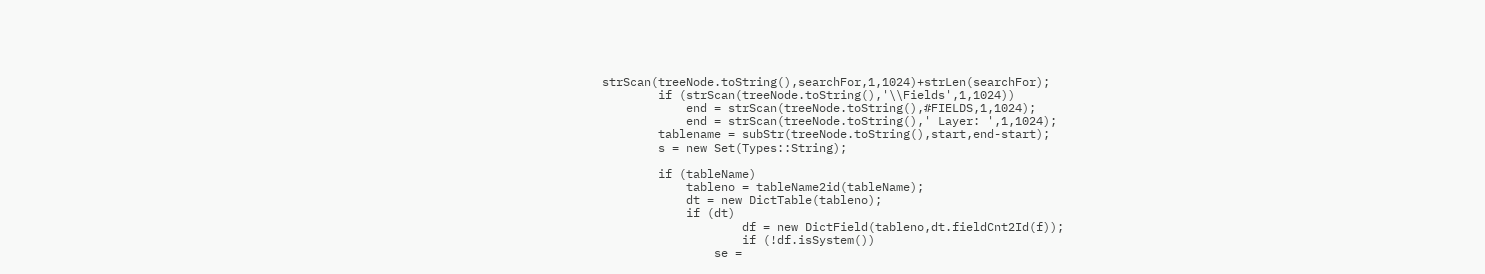strScan(treeNode.toString(),searchFor,1,1024)+strLen(searchFor);
        if (strScan(treeNode.toString(),'\\Fields',1,1024))
            end = strScan(treeNode.toString(),#FIELDS,1,1024);
            end = strScan(treeNode.toString(),' Layer: ',1,1024);
        tablename = subStr(treeNode.toString(),start,end-start);
        s = new Set(Types::String);

        if (tableName)
            tableno = tableName2id(tableName);
            dt = new DictTable(tableno);
            if (dt)
                    df = new DictField(tableno,dt.fieldCnt2Id(f));
                    if (!df.isSystem())
                se =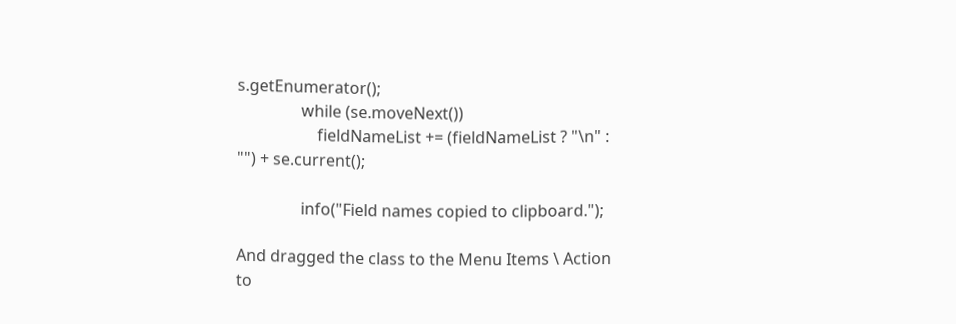s.getEnumerator();
                while (se.moveNext())
                    fieldNameList += (fieldNameList ? "\n" : "") + se.current();

                info("Field names copied to clipboard.");

And dragged the class to the Menu Items \ Action to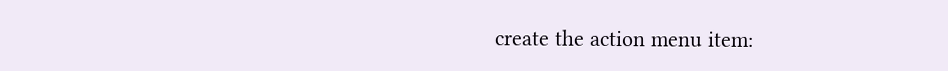create the action menu item: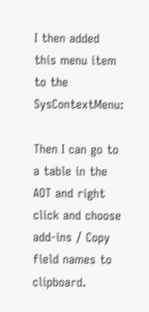I then added this menu item to the SysContextMenu:

Then I can go to a table in the AOT and right click and choose add-ins / Copy field names to clipboard.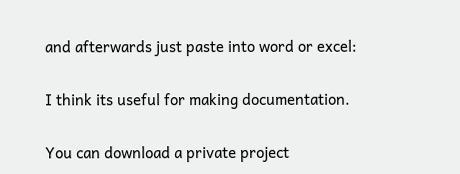and afterwards just paste into word or excel:

I think its useful for making documentation.

You can download a private project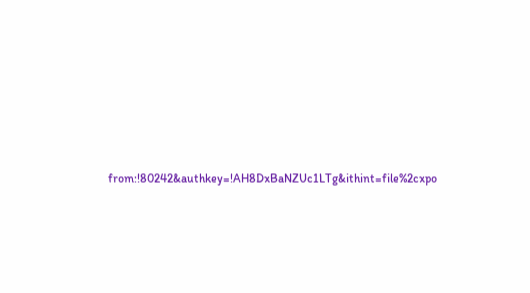from:!80242&authkey=!AH8DxBaNZUc1LTg&ithint=file%2cxpo